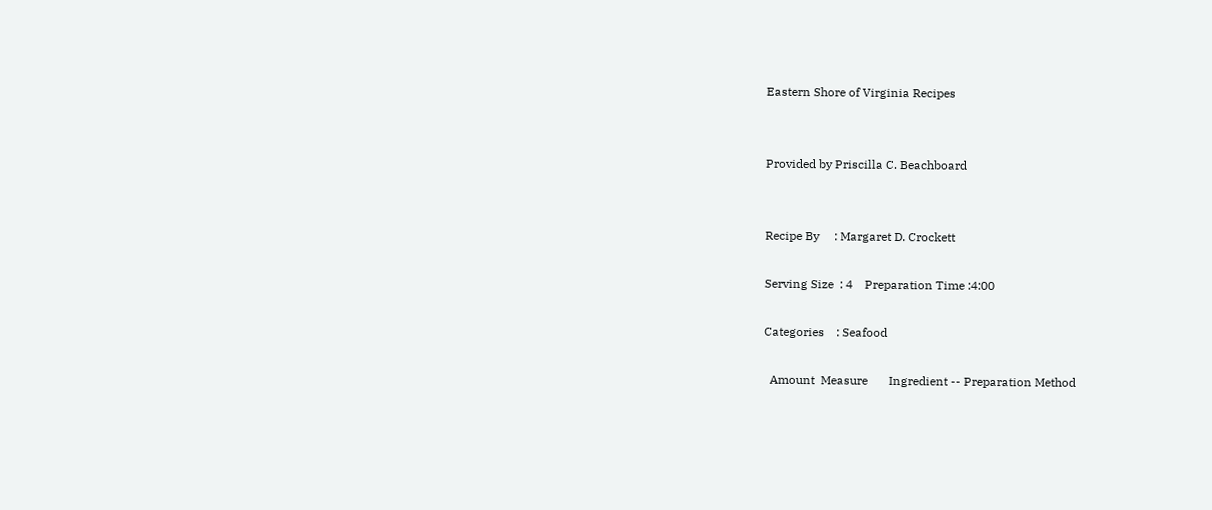Eastern Shore of Virginia Recipes


Provided by Priscilla C. Beachboard


Recipe By     : Margaret D. Crockett

Serving Size  : 4    Preparation Time :4:00

Categories    : Seafood

  Amount  Measure       Ingredient -- Preparation Method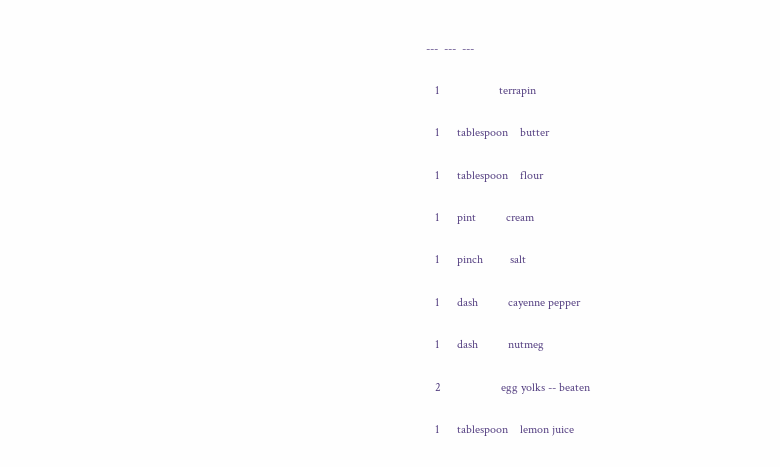---  ---  ---

   1                    terrapin

   1      tablespoon    butter

   1      tablespoon    flour

   1      pint          cream

   1      pinch         salt

   1      dash          cayenne pepper

   1      dash          nutmeg

   2                    egg yolks -- beaten

   1      tablespoon    lemon juice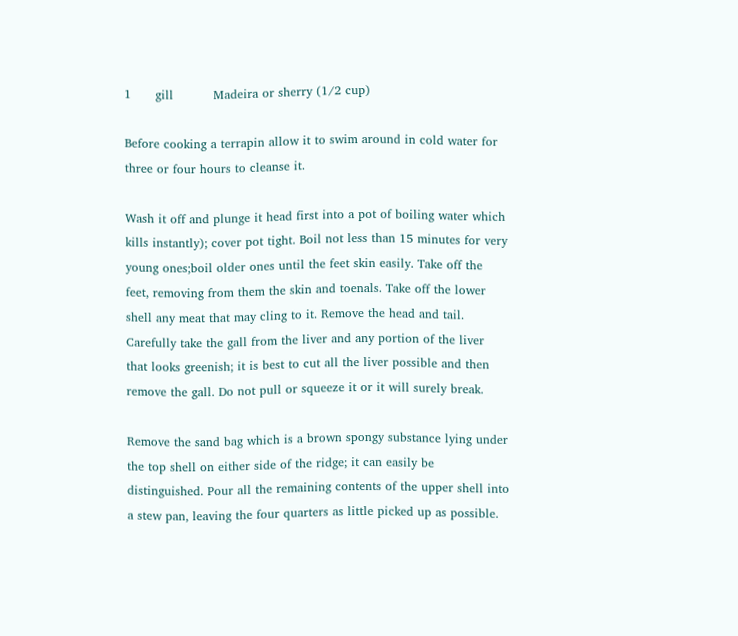1      gill          Madeira or sherry (1/2 cup)

Before cooking a terrapin allow it to swim around in cold water for three or four hours to cleanse it.

Wash it off and plunge it head first into a pot of boiling water which kills instantly); cover pot tight. Boil not less than 15 minutes for very young ones;boil older ones until the feet skin easily. Take off the feet, removing from them the skin and toenals. Take off the lower shell any meat that may cling to it. Remove the head and tail. Carefully take the gall from the liver and any portion of the liver that looks greenish; it is best to cut all the liver possible and then remove the gall. Do not pull or squeeze it or it will surely break.

Remove the sand bag which is a brown spongy substance lying under the top shell on either side of the ridge; it can easily be distinguished. Pour all the remaining contents of the upper shell into a stew pan, leaving the four quarters as little picked up as possible.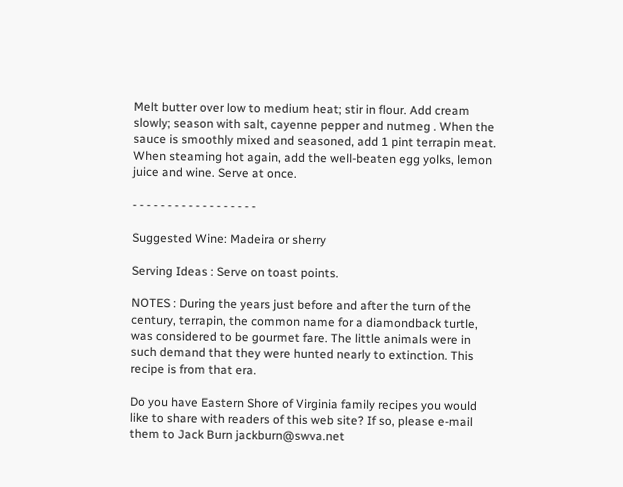Melt butter over low to medium heat; stir in flour. Add cream slowly; season with salt, cayenne pepper and nutmeg . When the sauce is smoothly mixed and seasoned, add 1 pint terrapin meat. When steaming hot again, add the well-beaten egg yolks, lemon juice and wine. Serve at once.

- - - - - - - - - - - - - - - - - -

Suggested Wine: Madeira or sherry

Serving Ideas : Serve on toast points.

NOTES : During the years just before and after the turn of the century, terrapin, the common name for a diamondback turtle, was considered to be gourmet fare. The little animals were in such demand that they were hunted nearly to extinction. This recipe is from that era.

Do you have Eastern Shore of Virginia family recipes you would like to share with readers of this web site? If so, please e-mail them to Jack Burn jackburn@swva.net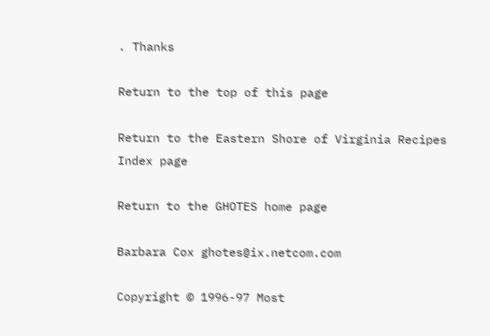. Thanks

Return to the top of this page

Return to the Eastern Shore of Virginia Recipes Index page

Return to the GHOTES home page

Barbara Cox ghotes@ix.netcom.com

Copyright © 1996-97 Most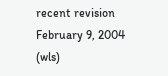recent revision February 9, 2004 (wls)